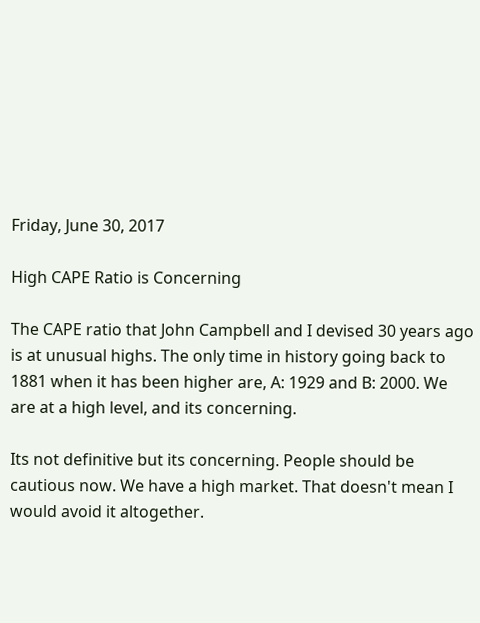Friday, June 30, 2017

High CAPE Ratio is Concerning

The CAPE ratio that John Campbell and I devised 30 years ago is at unusual highs. The only time in history going back to 1881 when it has been higher are, A: 1929 and B: 2000. We are at a high level, and its concerning.

Its not definitive but its concerning. People should be cautious now. We have a high market. That doesn't mean I would avoid it altogether.